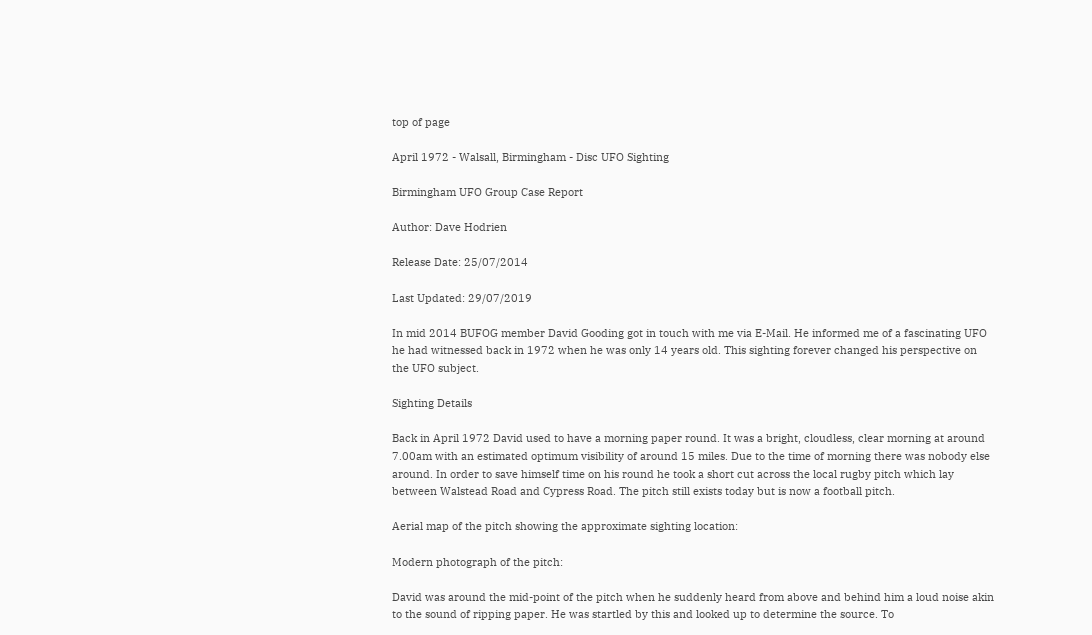top of page

April 1972 - Walsall, Birmingham - Disc UFO Sighting

Birmingham UFO Group Case Report

Author: Dave Hodrien

Release Date: 25/07/2014

Last Updated: 29/07/2019

In mid 2014 BUFOG member David Gooding got in touch with me via E-Mail. He informed me of a fascinating UFO he had witnessed back in 1972 when he was only 14 years old. This sighting forever changed his perspective on the UFO subject.

Sighting Details

Back in April 1972 David used to have a morning paper round. It was a bright, cloudless, clear morning at around 7.00am with an estimated optimum visibility of around 15 miles. Due to the time of morning there was nobody else around. In order to save himself time on his round he took a short cut across the local rugby pitch which lay between Walstead Road and Cypress Road. The pitch still exists today but is now a football pitch.

Aerial map of the pitch showing the approximate sighting location:

Modern photograph of the pitch:

David was around the mid-point of the pitch when he suddenly heard from above and behind him a loud noise akin to the sound of ripping paper. He was startled by this and looked up to determine the source. To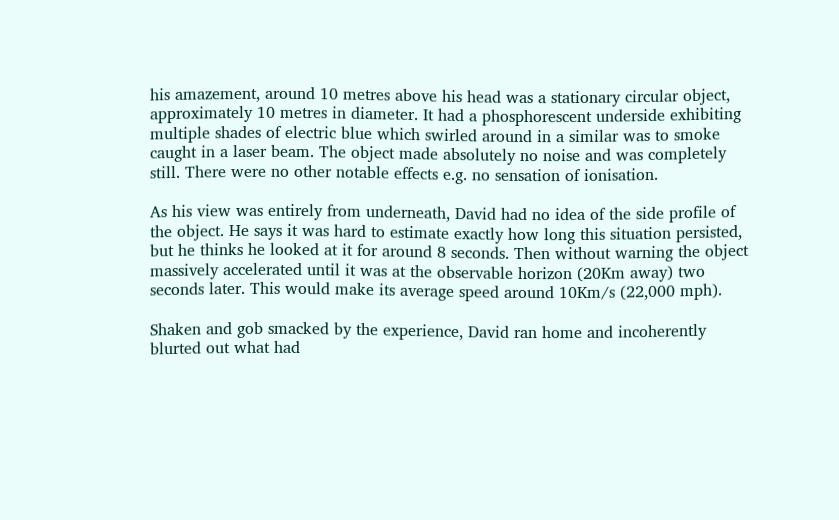his amazement, around 10 metres above his head was a stationary circular object, approximately 10 metres in diameter. It had a phosphorescent underside exhibiting multiple shades of electric blue which swirled around in a similar was to smoke caught in a laser beam. The object made absolutely no noise and was completely still. There were no other notable effects e.g. no sensation of ionisation.

As his view was entirely from underneath, David had no idea of the side profile of the object. He says it was hard to estimate exactly how long this situation persisted, but he thinks he looked at it for around 8 seconds. Then without warning the object massively accelerated until it was at the observable horizon (20Km away) two seconds later. This would make its average speed around 10Km/s (22,000 mph).

Shaken and gob smacked by the experience, David ran home and incoherently blurted out what had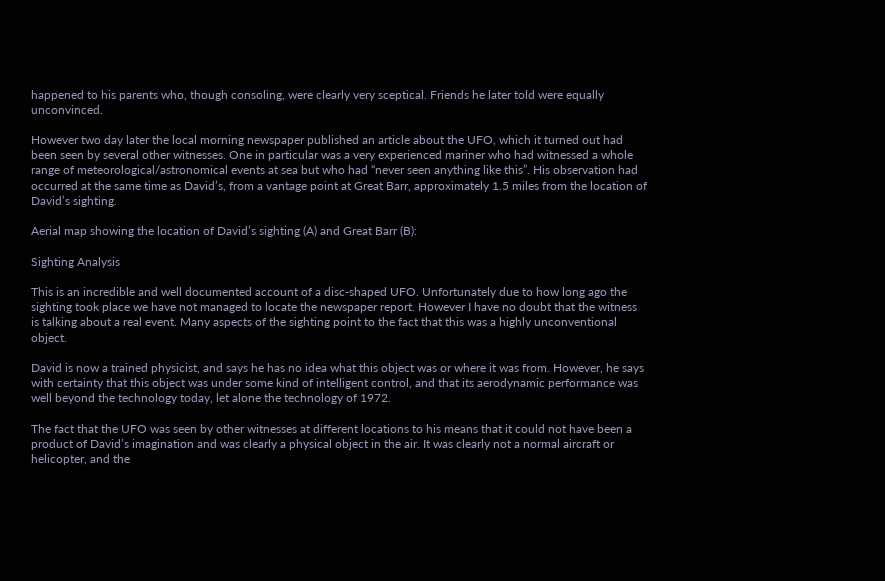happened to his parents who, though consoling, were clearly very sceptical. Friends he later told were equally unconvinced.

However two day later the local morning newspaper published an article about the UFO, which it turned out had been seen by several other witnesses. One in particular was a very experienced mariner who had witnessed a whole range of meteorological/astronomical events at sea but who had “never seen anything like this”. His observation had occurred at the same time as David’s, from a vantage point at Great Barr, approximately 1.5 miles from the location of David’s sighting.

Aerial map showing the location of David’s sighting (A) and Great Barr (B):

Sighting Analysis

This is an incredible and well documented account of a disc-shaped UFO. Unfortunately due to how long ago the sighting took place we have not managed to locate the newspaper report. However I have no doubt that the witness is talking about a real event. Many aspects of the sighting point to the fact that this was a highly unconventional object.

David is now a trained physicist, and says he has no idea what this object was or where it was from. However, he says with certainty that this object was under some kind of intelligent control, and that its aerodynamic performance was well beyond the technology today, let alone the technology of 1972.

The fact that the UFO was seen by other witnesses at different locations to his means that it could not have been a product of David’s imagination and was clearly a physical object in the air. It was clearly not a normal aircraft or helicopter, and the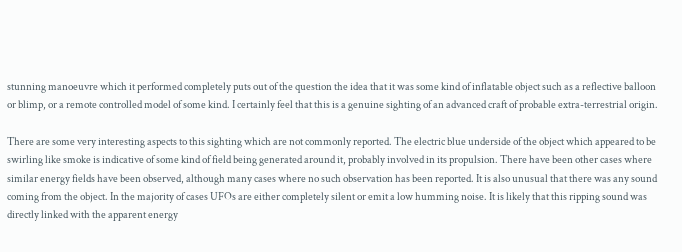stunning manoeuvre which it performed completely puts out of the question the idea that it was some kind of inflatable object such as a reflective balloon or blimp, or a remote controlled model of some kind. I certainly feel that this is a genuine sighting of an advanced craft of probable extra-terrestrial origin.

There are some very interesting aspects to this sighting which are not commonly reported. The electric blue underside of the object which appeared to be swirling like smoke is indicative of some kind of field being generated around it, probably involved in its propulsion. There have been other cases where similar energy fields have been observed, although many cases where no such observation has been reported. It is also unusual that there was any sound coming from the object. In the majority of cases UFOs are either completely silent or emit a low humming noise. It is likely that this ripping sound was directly linked with the apparent energy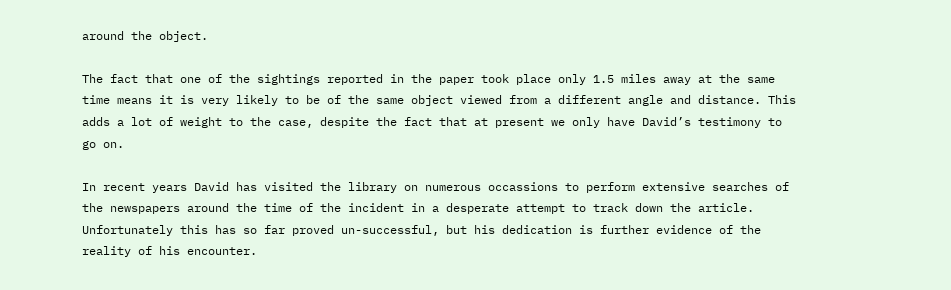around the object.

The fact that one of the sightings reported in the paper took place only 1.5 miles away at the same time means it is very likely to be of the same object viewed from a different angle and distance. This adds a lot of weight to the case, despite the fact that at present we only have David’s testimony to go on.

In recent years David has visited the library on numerous occassions to perform extensive searches of the newspapers around the time of the incident in a desperate attempt to track down the article. Unfortunately this has so far proved un-successful, but his dedication is further evidence of the reality of his encounter.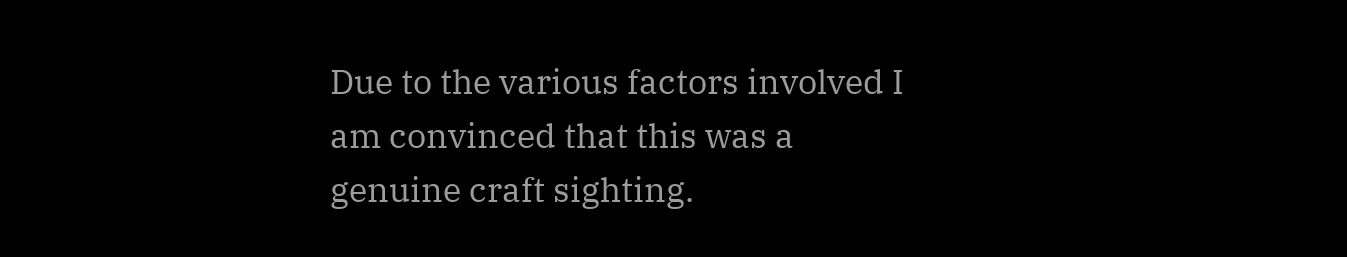Due to the various factors involved I am convinced that this was a genuine craft sighting.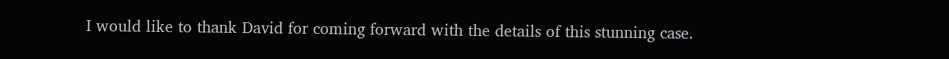I would like to thank David for coming forward with the details of this stunning case.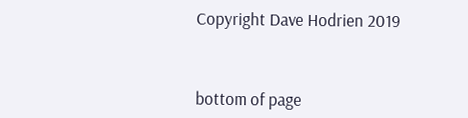Copyright Dave Hodrien 2019



bottom of page